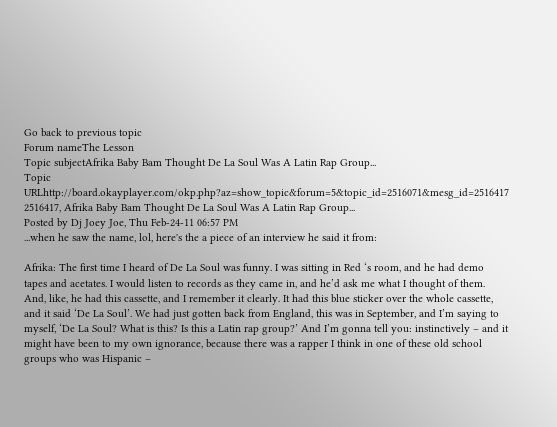Go back to previous topic
Forum nameThe Lesson
Topic subjectAfrika Baby Bam Thought De La Soul Was A Latin Rap Group...
Topic URLhttp://board.okayplayer.com/okp.php?az=show_topic&forum=5&topic_id=2516071&mesg_id=2516417
2516417, Afrika Baby Bam Thought De La Soul Was A Latin Rap Group...
Posted by Dj Joey Joe, Thu Feb-24-11 06:57 PM
...when he saw the name, lol, here's the a piece of an interview he said it from:

Afrika: The first time I heard of De La Soul was funny. I was sitting in Red ‘s room, and he had demo tapes and acetates. I would listen to records as they came in, and he’d ask me what I thought of them. And, like, he had this cassette, and I remember it clearly. It had this blue sticker over the whole cassette, and it said ‘De La Soul’. We had just gotten back from England, this was in September, and I’m saying to myself, ‘De La Soul? What is this? Is this a Latin rap group?’ And I’m gonna tell you: instinctively – and it might have been to my own ignorance, because there was a rapper I think in one of these old school groups who was Hispanic –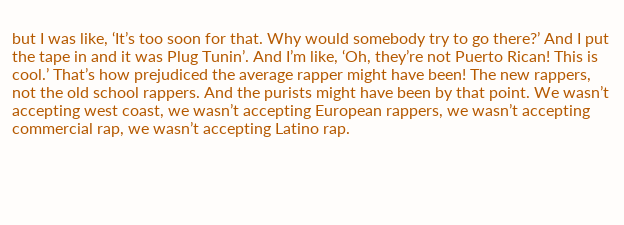but I was like, ‘It’s too soon for that. Why would somebody try to go there?’ And I put the tape in and it was Plug Tunin’. And I’m like, ‘Oh, they’re not Puerto Rican! This is cool.’ That’s how prejudiced the average rapper might have been! The new rappers, not the old school rappers. And the purists might have been by that point. We wasn’t accepting west coast, we wasn’t accepting European rappers, we wasn’t accepting commercial rap, we wasn’t accepting Latino rap.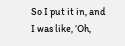So I put it in, and I was like, ‘Oh,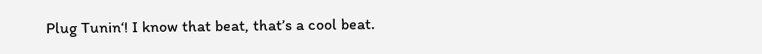Plug Tunin‘! I know that beat, that’s a cool beat.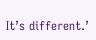It’s different.’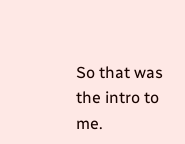So that was the intro to me.